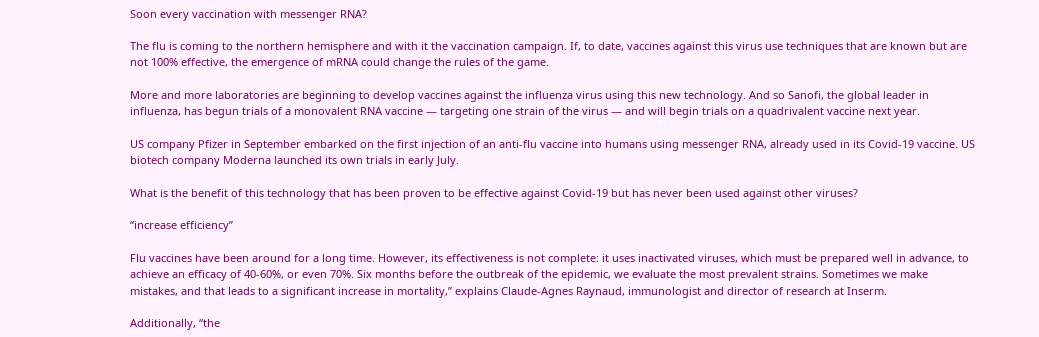Soon every vaccination with messenger RNA?

The flu is coming to the northern hemisphere and with it the vaccination campaign. If, to date, vaccines against this virus use techniques that are known but are not 100% effective, the emergence of mRNA could change the rules of the game.

More and more laboratories are beginning to develop vaccines against the influenza virus using this new technology. And so Sanofi, the global leader in influenza, has begun trials of a monovalent RNA vaccine — targeting one strain of the virus — and will begin trials on a quadrivalent vaccine next year.

US company Pfizer in September embarked on the first injection of an anti-flu vaccine into humans using messenger RNA, already used in its Covid-19 vaccine. US biotech company Moderna launched its own trials in early July.

What is the benefit of this technology that has been proven to be effective against Covid-19 but has never been used against other viruses?

“increase efficiency”

Flu vaccines have been around for a long time. However, its effectiveness is not complete: it uses inactivated viruses, which must be prepared well in advance, to achieve an efficacy of 40-60%, or even 70%. Six months before the outbreak of the epidemic, we evaluate the most prevalent strains. Sometimes we make mistakes, and that leads to a significant increase in mortality,” explains Claude-Agnes Raynaud, immunologist and director of research at Inserm.

Additionally, “the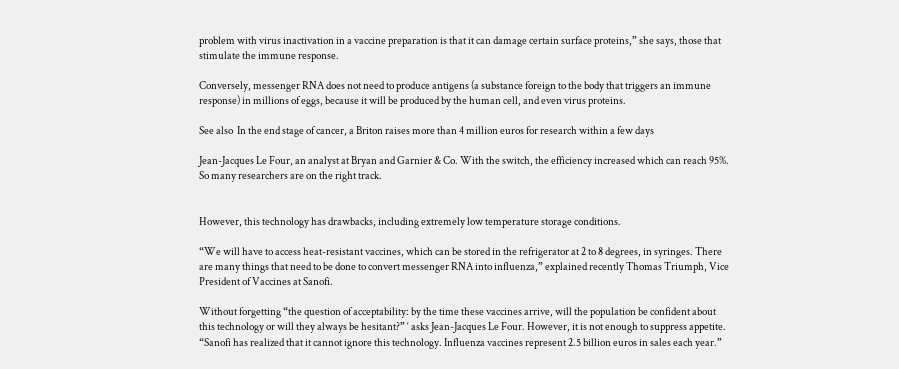problem with virus inactivation in a vaccine preparation is that it can damage certain surface proteins,” she says, those that stimulate the immune response.

Conversely, messenger RNA does not need to produce antigens (a substance foreign to the body that triggers an immune response) in millions of eggs, because it will be produced by the human cell, and even virus proteins.

See also  In the end stage of cancer, a Briton raises more than 4 million euros for research within a few days

Jean-Jacques Le Four, an analyst at Bryan and Garnier & Co. With the switch, the efficiency increased which can reach 95%. So many researchers are on the right track.


However, this technology has drawbacks, including extremely low temperature storage conditions.

“We will have to access heat-resistant vaccines, which can be stored in the refrigerator at 2 to 8 degrees, in syringes. There are many things that need to be done to convert messenger RNA into influenza,” explained recently Thomas Triumph, Vice President of Vaccines at Sanofi.

Without forgetting “the question of acceptability: by the time these vaccines arrive, will the population be confident about this technology or will they always be hesitant?” ‘ asks Jean-Jacques Le Four. However, it is not enough to suppress appetite. “Sanofi has realized that it cannot ignore this technology. Influenza vaccines represent 2.5 billion euros in sales each year.”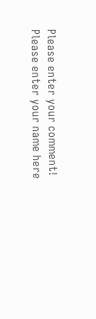Please enter your comment!
Please enter your name here